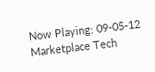Now Playing: 09-05-12 Marketplace Tech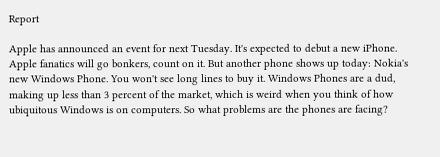Report

Apple has announced an event for next Tuesday. It's expected to debut a new iPhone. Apple fanatics will go bonkers, count on it. But another phone shows up today: Nokia's new Windows Phone. You won't see long lines to buy it. Windows Phones are a dud, making up less than 3 percent of the market, which is weird when you think of how ubiquitous Windows is on computers. So what problems are the phones are facing?